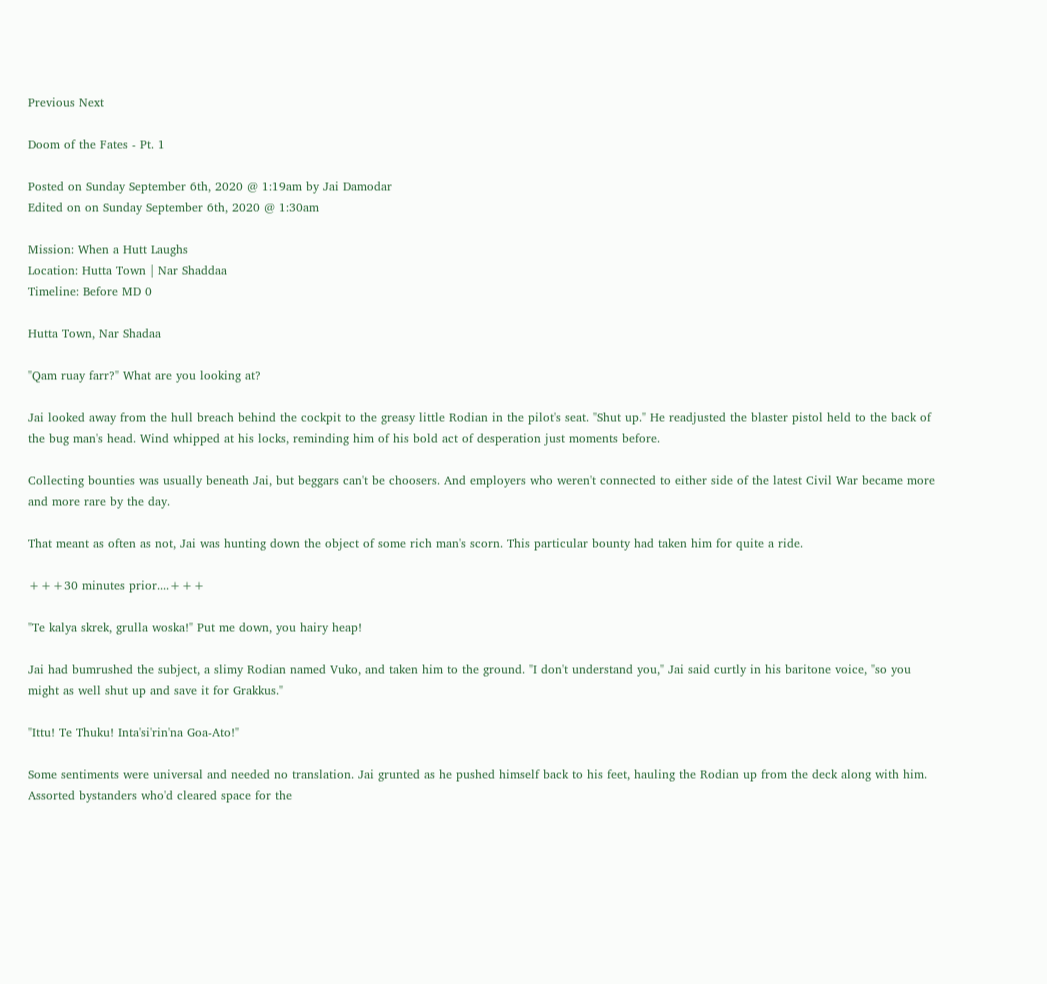Previous Next

Doom of the Fates - Pt. 1

Posted on Sunday September 6th, 2020 @ 1:19am by Jai Damodar
Edited on on Sunday September 6th, 2020 @ 1:30am

Mission: When a Hutt Laughs
Location: Hutta Town | Nar Shaddaa
Timeline: Before MD 0

Hutta Town, Nar Shadaa

"Qam ruay farr?" What are you looking at?

Jai looked away from the hull breach behind the cockpit to the greasy little Rodian in the pilot's seat. "Shut up." He readjusted the blaster pistol held to the back of the bug man's head. Wind whipped at his locks, reminding him of his bold act of desperation just moments before.

Collecting bounties was usually beneath Jai, but beggars can't be choosers. And employers who weren't connected to either side of the latest Civil War became more and more rare by the day.

That meant as often as not, Jai was hunting down the object of some rich man's scorn. This particular bounty had taken him for quite a ride.

+++30 minutes prior....+++

"Te kalya skrek, grulla woska!" Put me down, you hairy heap!

Jai had bumrushed the subject, a slimy Rodian named Vuko, and taken him to the ground. "I don't understand you," Jai said curtly in his baritone voice, "so you might as well shut up and save it for Grakkus."

"Ittu! Te Thuku! Inta'si'rin'na Goa-Ato!"

Some sentiments were universal and needed no translation. Jai grunted as he pushed himself back to his feet, hauling the Rodian up from the deck along with him. Assorted bystanders who'd cleared space for the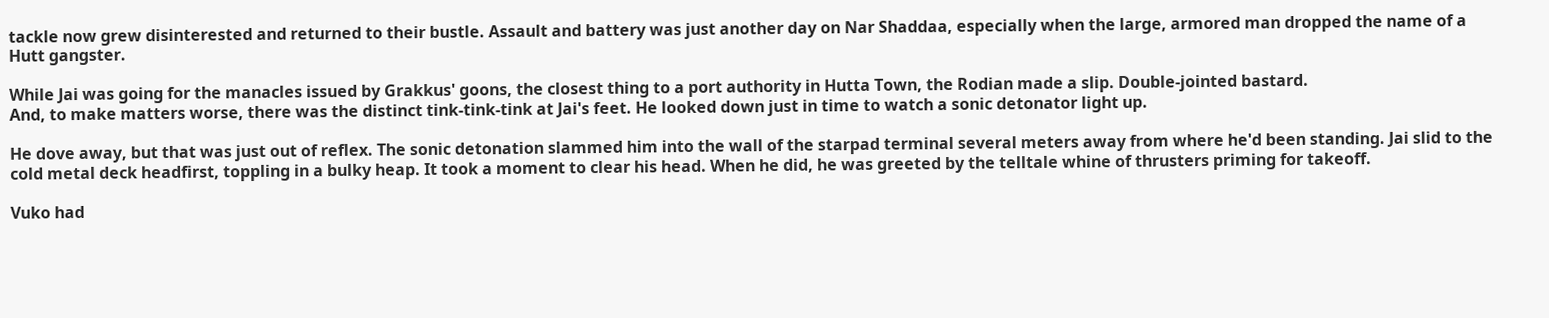tackle now grew disinterested and returned to their bustle. Assault and battery was just another day on Nar Shaddaa, especially when the large, armored man dropped the name of a Hutt gangster.

While Jai was going for the manacles issued by Grakkus' goons, the closest thing to a port authority in Hutta Town, the Rodian made a slip. Double-jointed bastard.
And, to make matters worse, there was the distinct tink-tink-tink at Jai's feet. He looked down just in time to watch a sonic detonator light up.

He dove away, but that was just out of reflex. The sonic detonation slammed him into the wall of the starpad terminal several meters away from where he'd been standing. Jai slid to the cold metal deck headfirst, toppling in a bulky heap. It took a moment to clear his head. When he did, he was greeted by the telltale whine of thrusters priming for takeoff.

Vuko had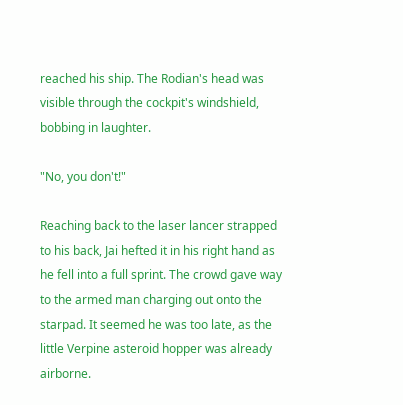reached his ship. The Rodian's head was visible through the cockpit's windshield, bobbing in laughter.

"No, you don't!"

Reaching back to the laser lancer strapped to his back, Jai hefted it in his right hand as he fell into a full sprint. The crowd gave way to the armed man charging out onto the starpad. It seemed he was too late, as the little Verpine asteroid hopper was already airborne.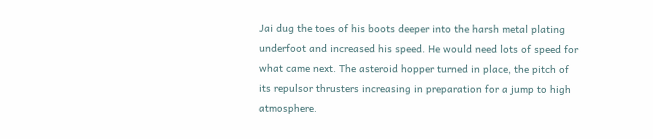Jai dug the toes of his boots deeper into the harsh metal plating underfoot and increased his speed. He would need lots of speed for what came next. The asteroid hopper turned in place, the pitch of its repulsor thrusters increasing in preparation for a jump to high atmosphere.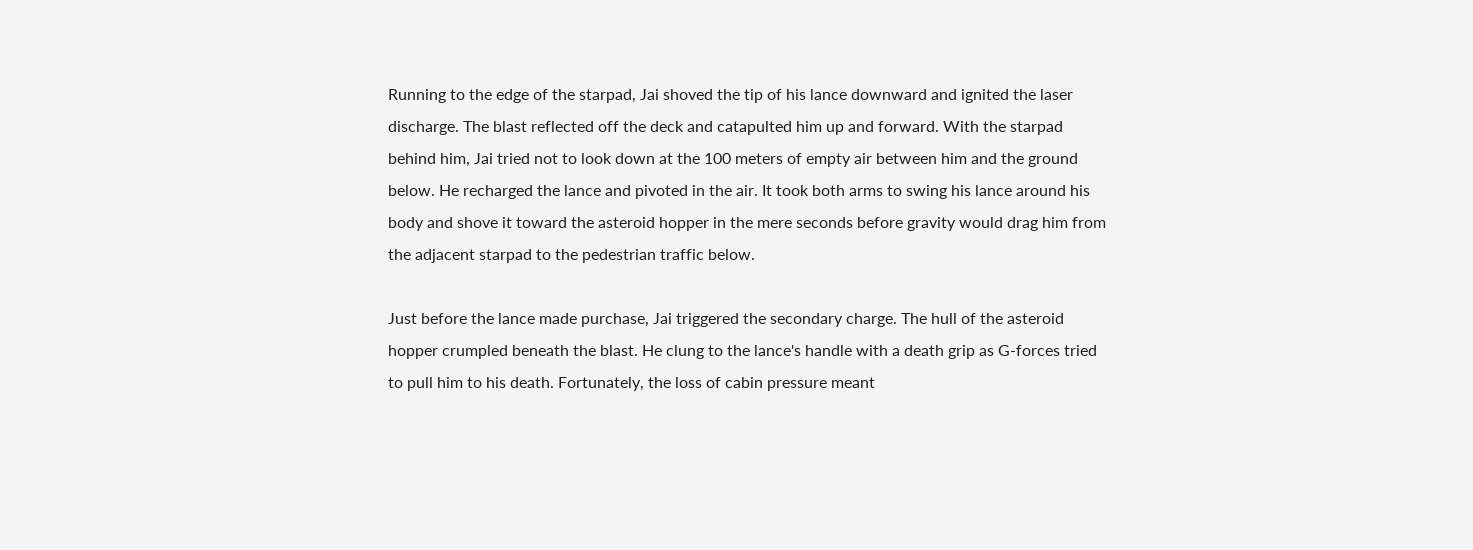Running to the edge of the starpad, Jai shoved the tip of his lance downward and ignited the laser discharge. The blast reflected off the deck and catapulted him up and forward. With the starpad behind him, Jai tried not to look down at the 100 meters of empty air between him and the ground below. He recharged the lance and pivoted in the air. It took both arms to swing his lance around his body and shove it toward the asteroid hopper in the mere seconds before gravity would drag him from the adjacent starpad to the pedestrian traffic below.

Just before the lance made purchase, Jai triggered the secondary charge. The hull of the asteroid hopper crumpled beneath the blast. He clung to the lance's handle with a death grip as G-forces tried to pull him to his death. Fortunately, the loss of cabin pressure meant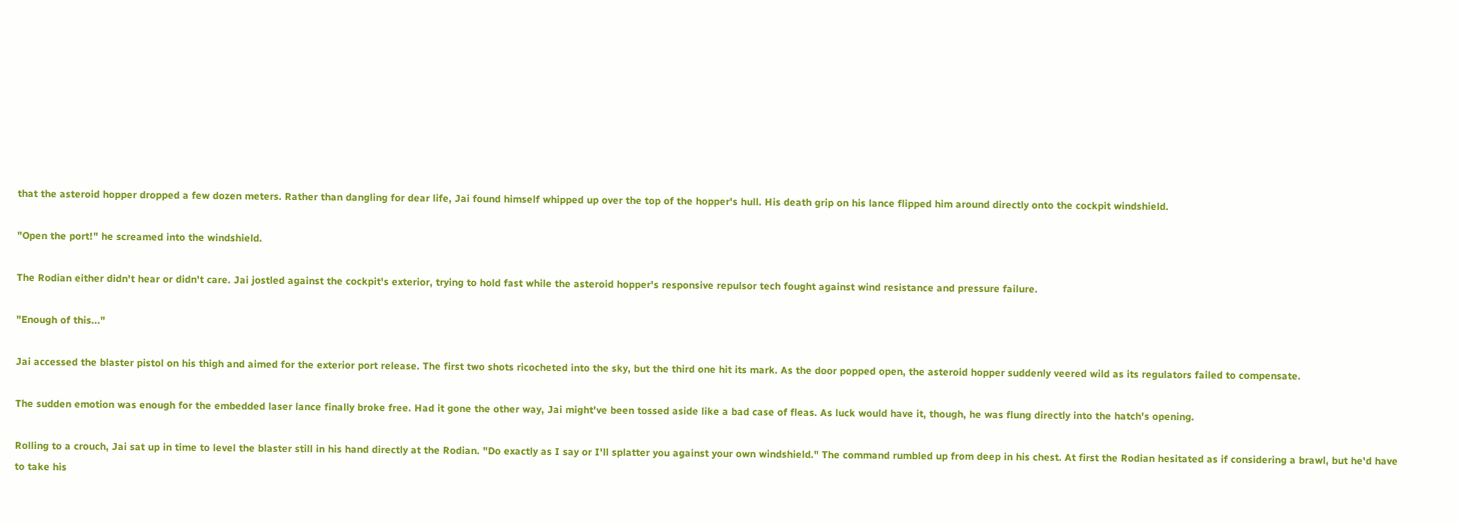that the asteroid hopper dropped a few dozen meters. Rather than dangling for dear life, Jai found himself whipped up over the top of the hopper's hull. His death grip on his lance flipped him around directly onto the cockpit windshield.

"Open the port!" he screamed into the windshield.

The Rodian either didn't hear or didn't care. Jai jostled against the cockpit's exterior, trying to hold fast while the asteroid hopper's responsive repulsor tech fought against wind resistance and pressure failure.

"Enough of this..."

Jai accessed the blaster pistol on his thigh and aimed for the exterior port release. The first two shots ricocheted into the sky, but the third one hit its mark. As the door popped open, the asteroid hopper suddenly veered wild as its regulators failed to compensate.

The sudden emotion was enough for the embedded laser lance finally broke free. Had it gone the other way, Jai might've been tossed aside like a bad case of fleas. As luck would have it, though, he was flung directly into the hatch's opening.

Rolling to a crouch, Jai sat up in time to level the blaster still in his hand directly at the Rodian. "Do exactly as I say or I'll splatter you against your own windshield." The command rumbled up from deep in his chest. At first the Rodian hesitated as if considering a brawl, but he'd have to take his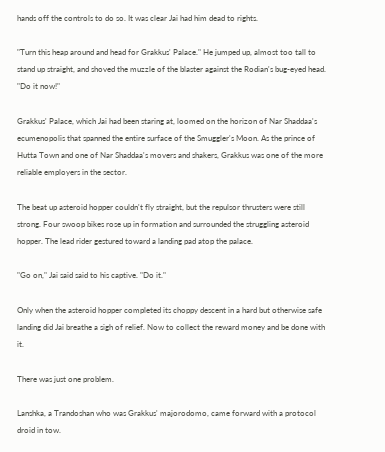hands off the controls to do so. It was clear Jai had him dead to rights.

"Turn this heap around and head for Grakkus' Palace." He jumped up, almost too tall to stand up straight, and shoved the muzzle of the blaster against the Rodian's bug-eyed head. "Do it now!"

Grakkus' Palace, which Jai had been staring at, loomed on the horizon of Nar Shaddaa's ecumenopolis that spanned the entire surface of the Smuggler's Moon. As the prince of Hutta Town and one of Nar Shaddaa's movers and shakers, Grakkus was one of the more reliable employers in the sector.

The beat up asteroid hopper couldn't fly straight, but the repulsor thrusters were still strong. Four swoop bikes rose up in formation and surrounded the struggling asteroid hopper. The lead rider gestured toward a landing pad atop the palace.

"Go on," Jai said said to his captive. "Do it."

Only when the asteroid hopper completed its choppy descent in a hard but otherwise safe landing did Jai breathe a sigh of relief. Now to collect the reward money and be done with it.

There was just one problem.

Lanshka, a Trandoshan who was Grakkus' majorodomo, came forward with a protocol droid in tow.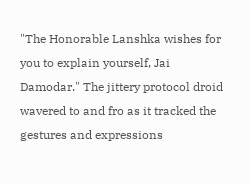"The Honorable Lanshka wishes for you to explain yourself, Jai Damodar." The jittery protocol droid wavered to and fro as it tracked the gestures and expressions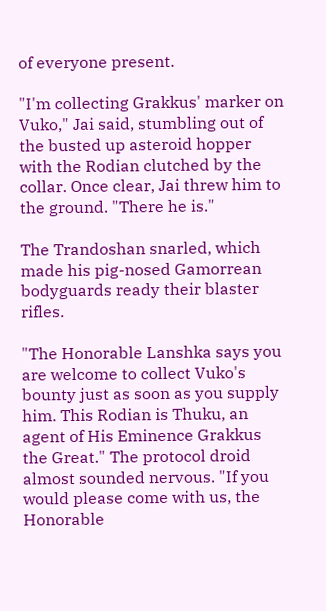of everyone present.

"I'm collecting Grakkus' marker on Vuko," Jai said, stumbling out of the busted up asteroid hopper with the Rodian clutched by the collar. Once clear, Jai threw him to the ground. "There he is."

The Trandoshan snarled, which made his pig-nosed Gamorrean bodyguards ready their blaster rifles.

"The Honorable Lanshka says you are welcome to collect Vuko's bounty just as soon as you supply him. This Rodian is Thuku, an agent of His Eminence Grakkus the Great." The protocol droid almost sounded nervous. "If you would please come with us, the Honorable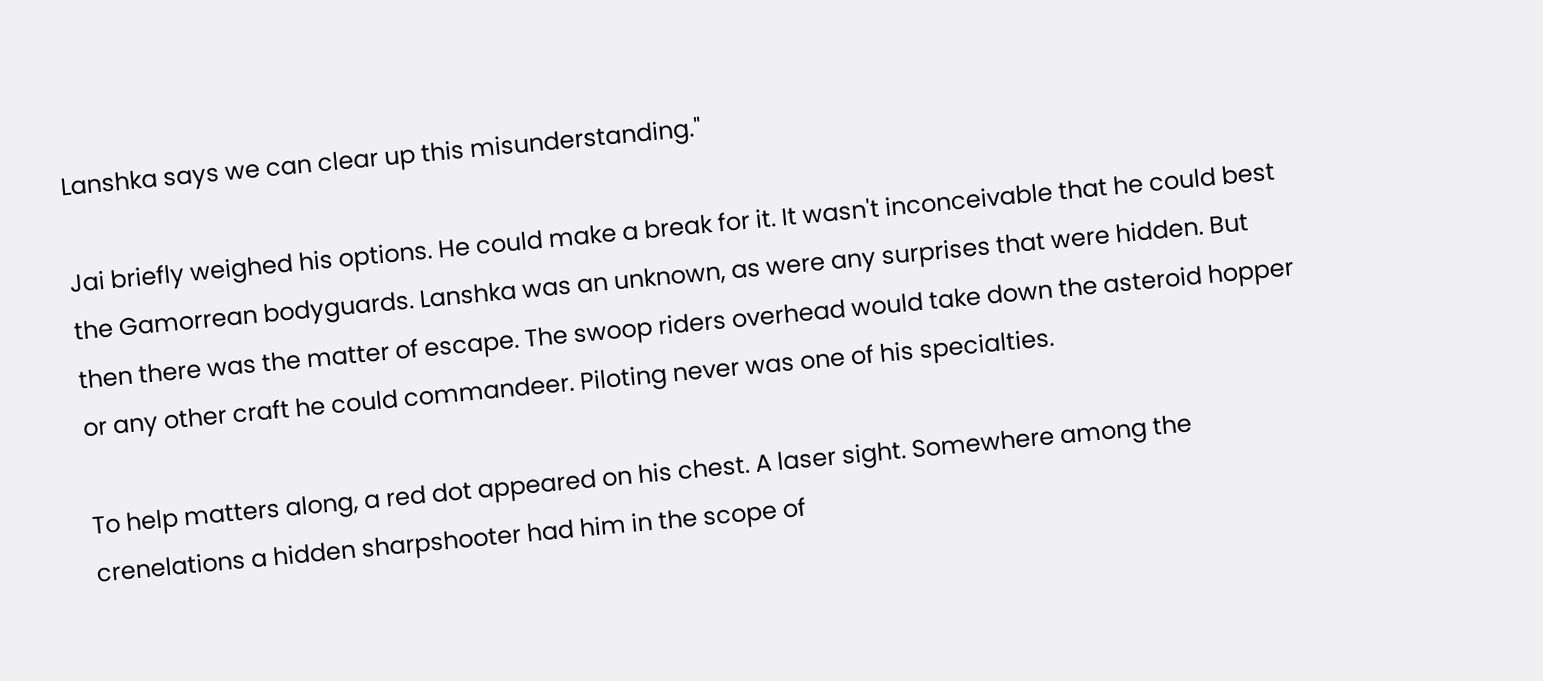Lanshka says we can clear up this misunderstanding."

Jai briefly weighed his options. He could make a break for it. It wasn't inconceivable that he could best the Gamorrean bodyguards. Lanshka was an unknown, as were any surprises that were hidden. But then there was the matter of escape. The swoop riders overhead would take down the asteroid hopper or any other craft he could commandeer. Piloting never was one of his specialties.

To help matters along, a red dot appeared on his chest. A laser sight. Somewhere among the crenelations a hidden sharpshooter had him in the scope of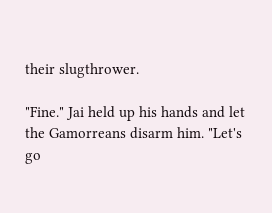their slugthrower.

"Fine." Jai held up his hands and let the Gamorreans disarm him. "Let's go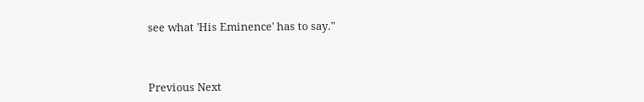see what 'His Eminence' has to say."



Previous Next